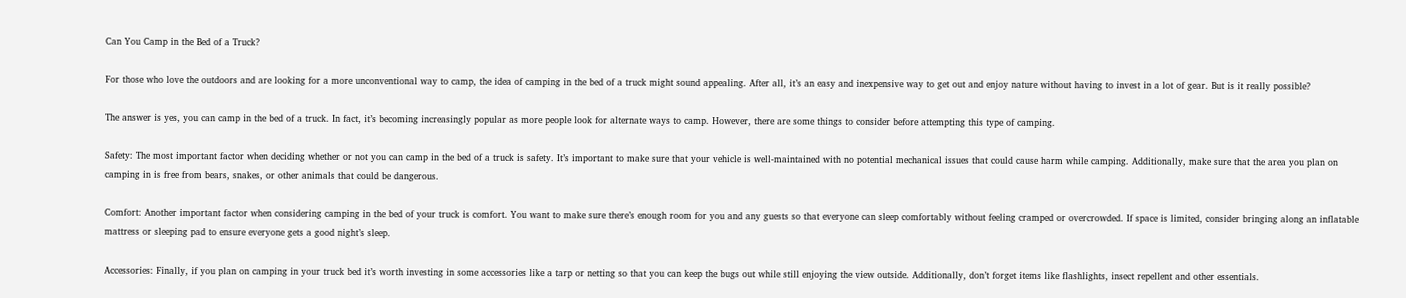Can You Camp in the Bed of a Truck?

For those who love the outdoors and are looking for a more unconventional way to camp, the idea of camping in the bed of a truck might sound appealing. After all, it’s an easy and inexpensive way to get out and enjoy nature without having to invest in a lot of gear. But is it really possible?

The answer is yes, you can camp in the bed of a truck. In fact, it’s becoming increasingly popular as more people look for alternate ways to camp. However, there are some things to consider before attempting this type of camping.

Safety: The most important factor when deciding whether or not you can camp in the bed of a truck is safety. It’s important to make sure that your vehicle is well-maintained with no potential mechanical issues that could cause harm while camping. Additionally, make sure that the area you plan on camping in is free from bears, snakes, or other animals that could be dangerous.

Comfort: Another important factor when considering camping in the bed of your truck is comfort. You want to make sure there’s enough room for you and any guests so that everyone can sleep comfortably without feeling cramped or overcrowded. If space is limited, consider bringing along an inflatable mattress or sleeping pad to ensure everyone gets a good night’s sleep.

Accessories: Finally, if you plan on camping in your truck bed it’s worth investing in some accessories like a tarp or netting so that you can keep the bugs out while still enjoying the view outside. Additionally, don’t forget items like flashlights, insect repellent and other essentials.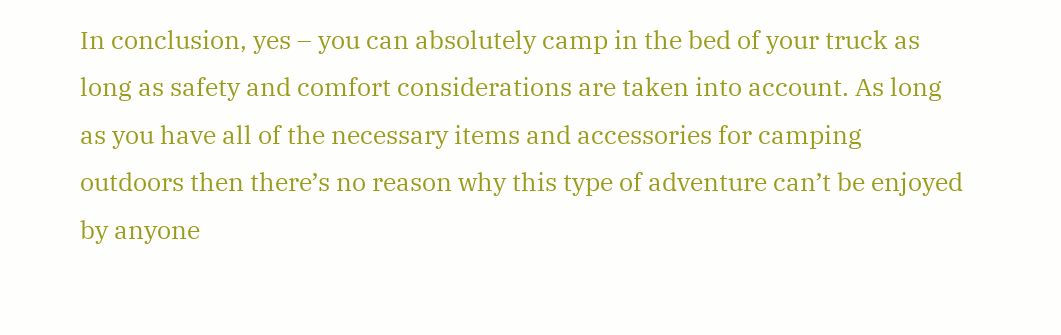In conclusion, yes – you can absolutely camp in the bed of your truck as long as safety and comfort considerations are taken into account. As long as you have all of the necessary items and accessories for camping outdoors then there’s no reason why this type of adventure can’t be enjoyed by anyone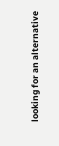looking for an alternative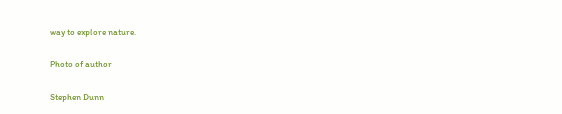way to explore nature.

Photo of author

Stephen Dunn